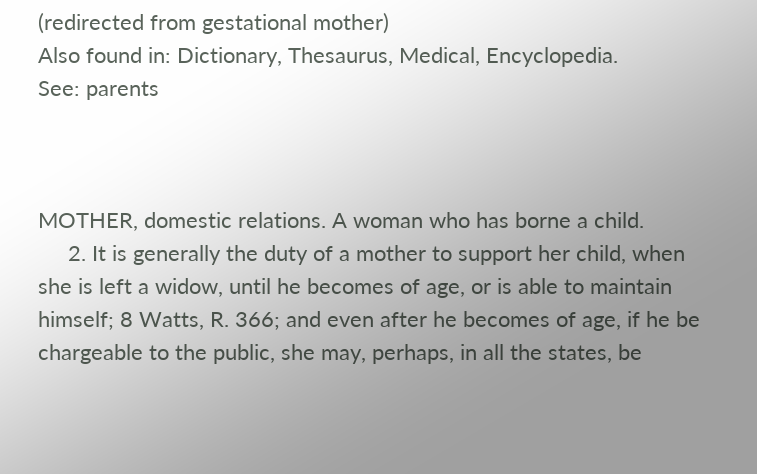(redirected from gestational mother)
Also found in: Dictionary, Thesaurus, Medical, Encyclopedia.
See: parents



MOTHER, domestic relations. A woman who has borne a child.
     2. It is generally the duty of a mother to support her child, when she is left a widow, until he becomes of age, or is able to maintain himself; 8 Watts, R. 366; and even after he becomes of age, if he be chargeable to the public, she may, perhaps, in all the states, be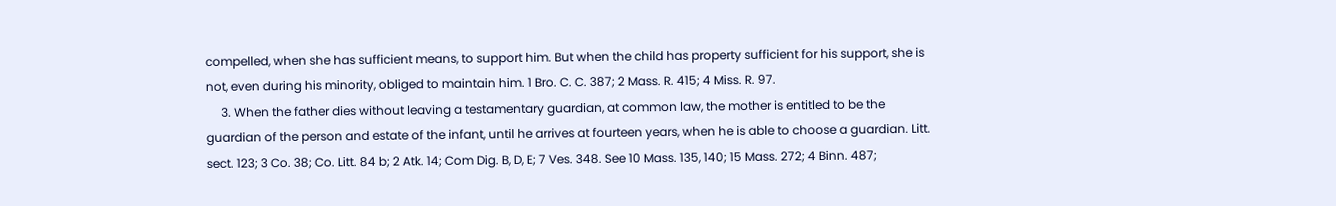compelled, when she has sufficient means, to support him. But when the child has property sufficient for his support, she is not, even during his minority, obliged to maintain him. 1 Bro. C. C. 387; 2 Mass. R. 415; 4 Miss. R. 97.
     3. When the father dies without leaving a testamentary guardian, at common law, the mother is entitled to be the guardian of the person and estate of the infant, until he arrives at fourteen years, when he is able to choose a guardian. Litt. sect. 123; 3 Co. 38; Co. Litt. 84 b; 2 Atk. 14; Com Dig. B, D, E; 7 Ves. 348. See 10 Mass. 135, 140; 15 Mass. 272; 4 Binn. 487;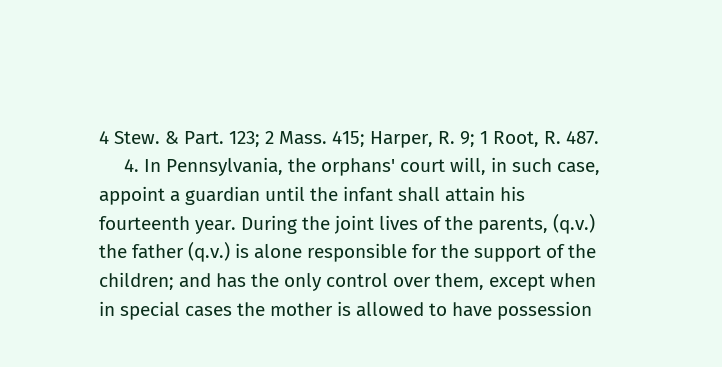4 Stew. & Part. 123; 2 Mass. 415; Harper, R. 9; 1 Root, R. 487.
     4. In Pennsylvania, the orphans' court will, in such case, appoint a guardian until the infant shall attain his fourteenth year. During the joint lives of the parents, (q.v.) the father (q.v.) is alone responsible for the support of the children; and has the only control over them, except when in special cases the mother is allowed to have possession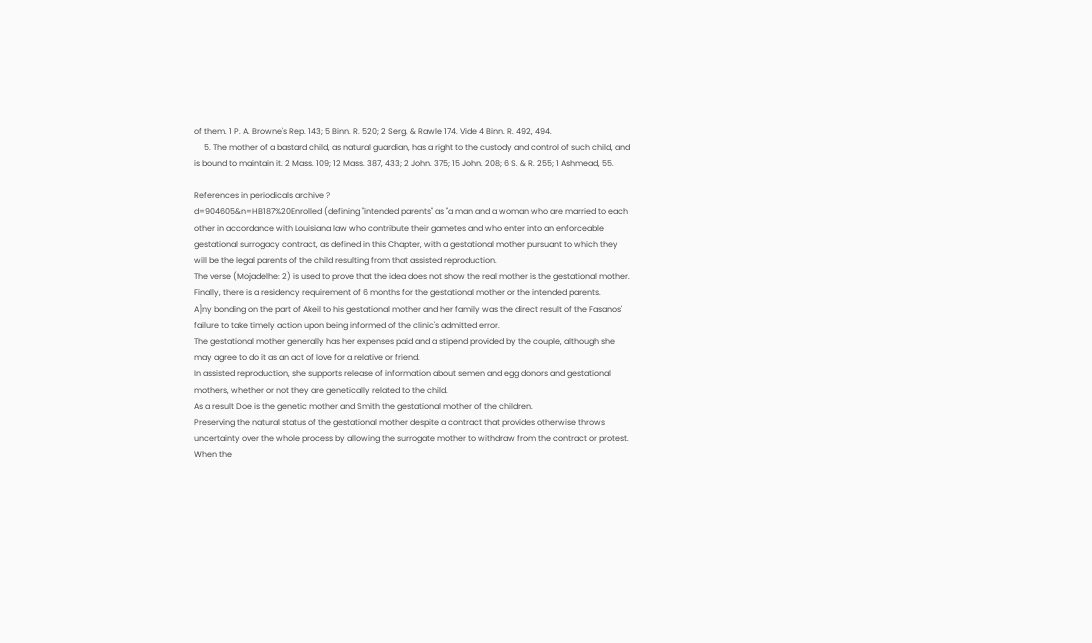of them. 1 P. A. Browne's Rep. 143; 5 Binn. R. 520; 2 Serg. & Rawle 174. Vide 4 Binn. R. 492, 494.
     5. The mother of a bastard child, as natural guardian, has a right to the custody and control of such child, and is bound to maintain it. 2 Mass. 109; 12 Mass. 387, 433; 2 John. 375; 15 John. 208; 6 S. & R. 255; 1 Ashmead, 55.

References in periodicals archive ?
d=904605&n=HB187%20Enrolled (defining "intended parents" as "a man and a woman who are married to each other in accordance with Louisiana law who contribute their gametes and who enter into an enforceable gestational surrogacy contract, as defined in this Chapter, with a gestational mother pursuant to which they will be the legal parents of the child resulting from that assisted reproduction.
The verse (Mojadelhe: 2) is used to prove that the idea does not show the real mother is the gestational mother.
Finally, there is a residency requirement of 6 months for the gestational mother or the intended parents.
A]ny bonding on the part of Akeil to his gestational mother and her family was the direct result of the Fasanos' failure to take timely action upon being informed of the clinic's admitted error.
The gestational mother generally has her expenses paid and a stipend provided by the couple, although she may agree to do it as an act of love for a relative or friend.
In assisted reproduction, she supports release of information about semen and egg donors and gestational mothers, whether or not they are genetically related to the child.
As a result Doe is the genetic mother and Smith the gestational mother of the children.
Preserving the natural status of the gestational mother despite a contract that provides otherwise throws uncertainty over the whole process by allowing the surrogate mother to withdraw from the contract or protest.
When the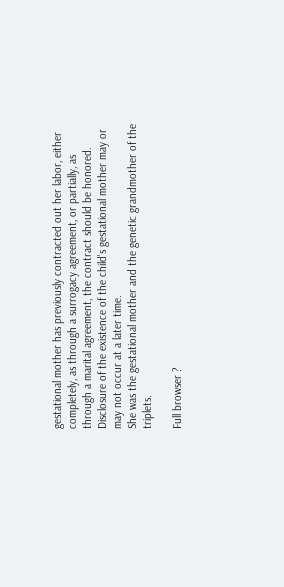gestational mother has previously contracted out her labor, either completely, as through a surrogacy agreement, or partially, as through a marital agreement, the contract should be honored.
Disclosure of the existence of the child's gestational mother may or may not occur at a later time.
She was the gestational mother and the genetic grandmother of the triplets.

Full browser ?